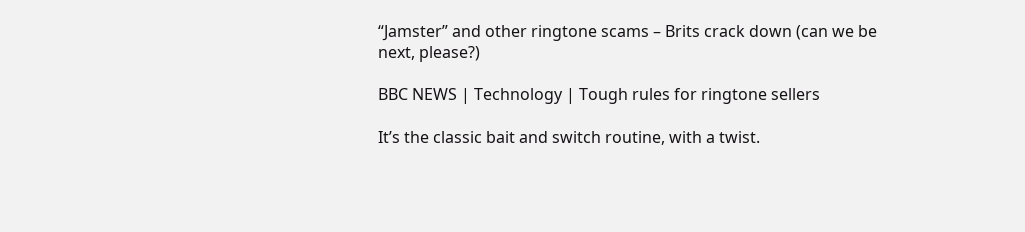“Jamster” and other ringtone scams – Brits crack down (can we be next, please?)

BBC NEWS | Technology | Tough rules for ringtone sellers

It’s the classic bait and switch routine, with a twist.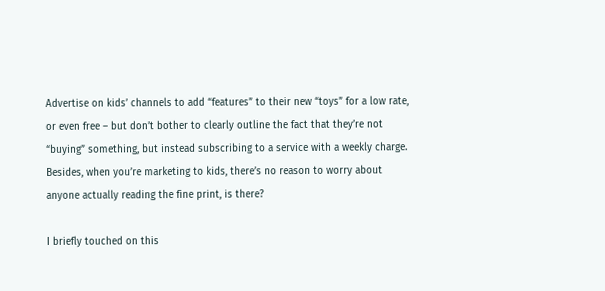Advertise on kids’ channels to add “features” to their new “toys” for a low rate, or even free – but don’t bother to clearly outline the fact that they’re not “buying” something, but instead subscribing to a service with a weekly charge. Besides, when you’re marketing to kids, there’s no reason to worry about anyone actually reading the fine print, is there?

I briefly touched on this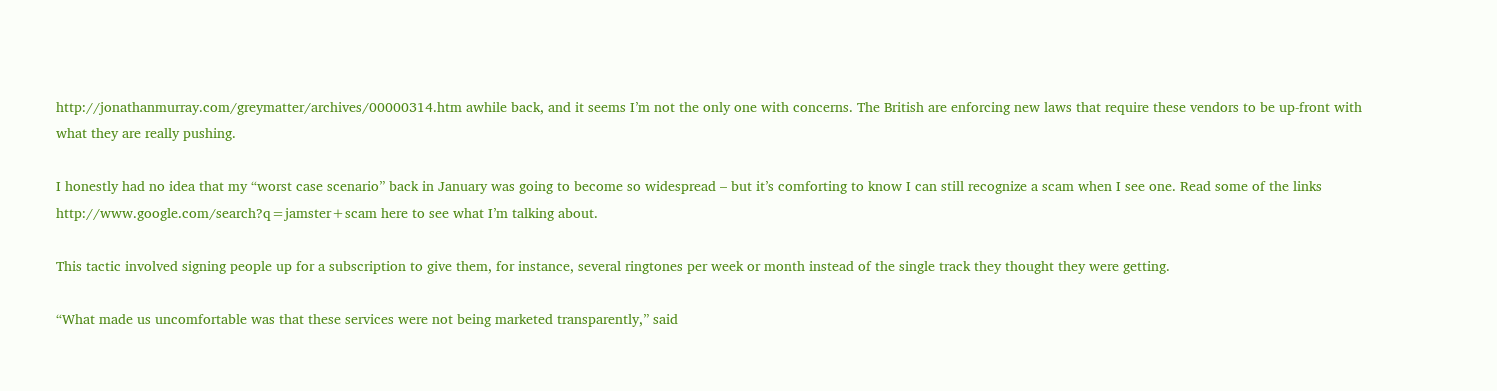http://jonathanmurray.com/greymatter/archives/00000314.htm awhile back, and it seems I’m not the only one with concerns. The British are enforcing new laws that require these vendors to be up-front with what they are really pushing.

I honestly had no idea that my “worst case scenario” back in January was going to become so widespread – but it’s comforting to know I can still recognize a scam when I see one. Read some of the links http://www.google.com/search?q=jamster+scam here to see what I’m talking about.

This tactic involved signing people up for a subscription to give them, for instance, several ringtones per week or month instead of the single track they thought they were getting.

“What made us uncomfortable was that these services were not being marketed transparently,” said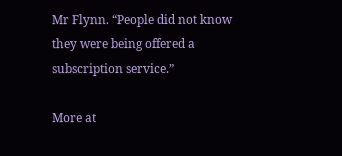Mr Flynn. “People did not know they were being offered a subscription service.”

More at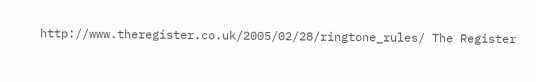http://www.theregister.co.uk/2005/02/28/ringtone_rules/ The Register